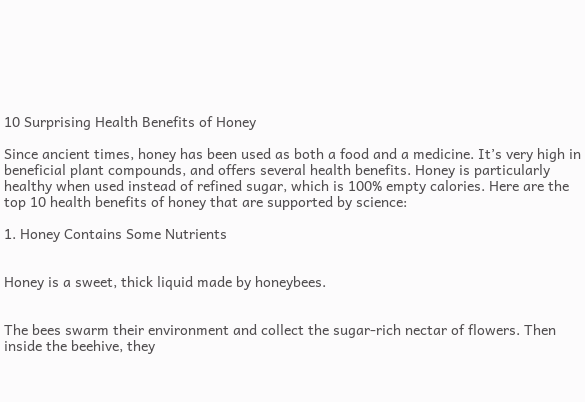10 Surprising Health Benefits of Honey

Since ancient times, honey has been used as both a food and a medicine. It’s very high in beneficial plant compounds, and offers several health benefits. Honey is particularly healthy when used instead of refined sugar, which is 100% empty calories. Here are the top 10 health benefits of honey that are supported by science:

1. Honey Contains Some Nutrients


Honey is a sweet, thick liquid made by honeybees.


The bees swarm their environment and collect the sugar-rich nectar of flowers. Then inside the beehive, they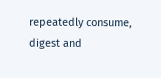repeatedly consume, digest and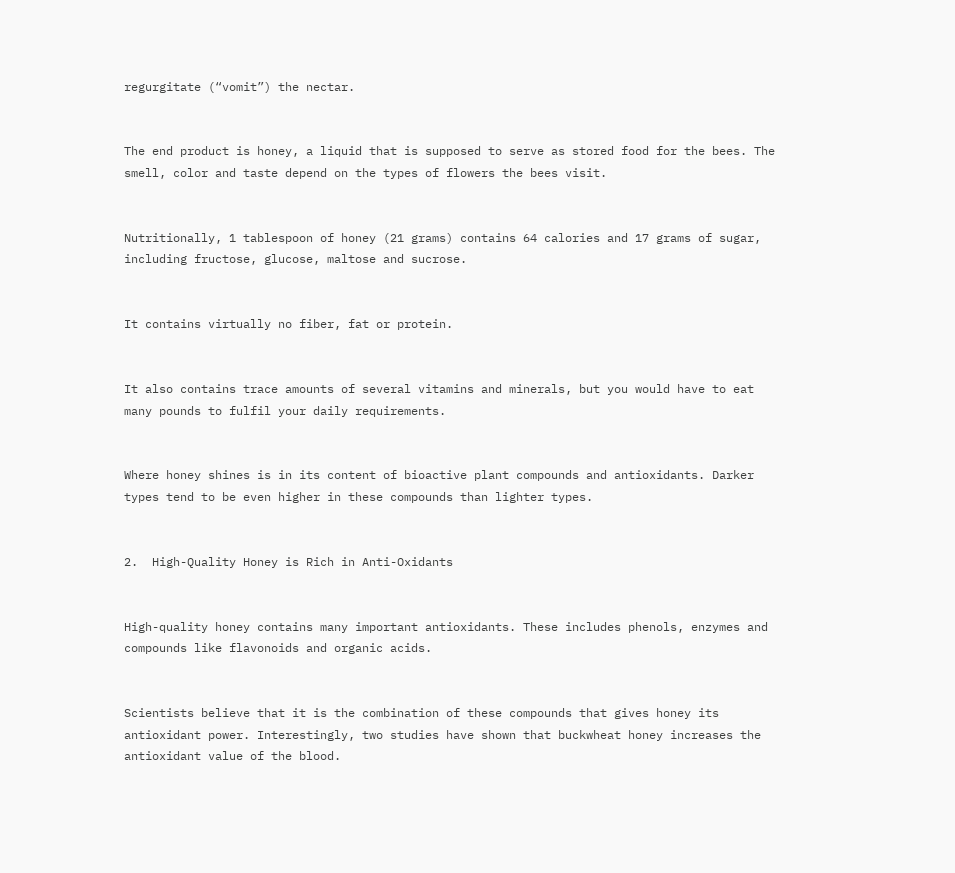regurgitate (“vomit”) the nectar.


The end product is honey, a liquid that is supposed to serve as stored food for the bees. The smell, color and taste depend on the types of flowers the bees visit.


Nutritionally, 1 tablespoon of honey (21 grams) contains 64 calories and 17 grams of sugar, including fructose, glucose, maltose and sucrose.


It contains virtually no fiber, fat or protein.


It also contains trace amounts of several vitamins and minerals, but you would have to eat many pounds to fulfil your daily requirements.


Where honey shines is in its content of bioactive plant compounds and antioxidants. Darker types tend to be even higher in these compounds than lighter types.


2.  High-Quality Honey is Rich in Anti-Oxidants


High-quality honey contains many important antioxidants. These includes phenols, enzymes and compounds like flavonoids and organic acids.


Scientists believe that it is the combination of these compounds that gives honey its antioxidant power. Interestingly, two studies have shown that buckwheat honey increases the antioxidant value of the blood.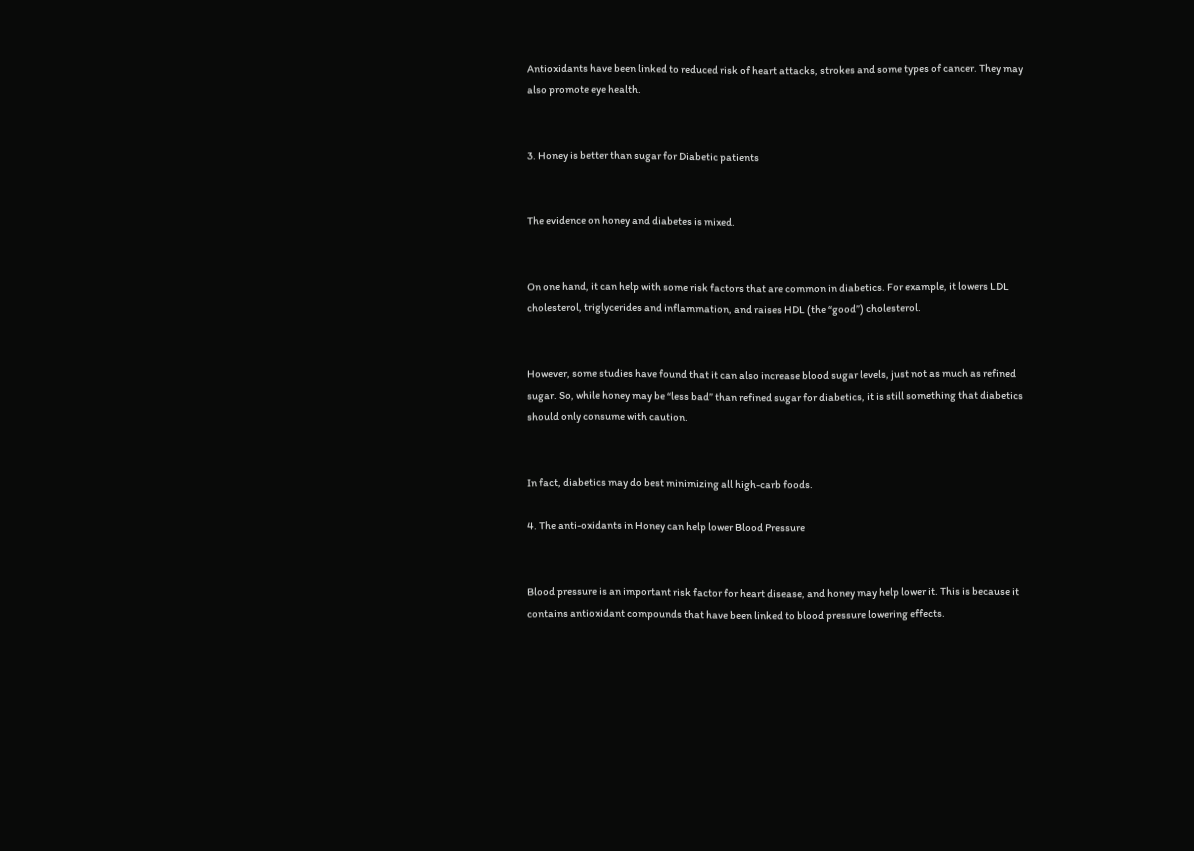Antioxidants have been linked to reduced risk of heart attacks, strokes and some types of cancer. They may also promote eye health.


3. Honey is better than sugar for Diabetic patients


The evidence on honey and diabetes is mixed.


On one hand, it can help with some risk factors that are common in diabetics. For example, it lowers LDL cholesterol, triglycerides and inflammation, and raises HDL (the “good”) cholesterol.


However, some studies have found that it can also increase blood sugar levels, just not as much as refined sugar. So, while honey may be “less bad” than refined sugar for diabetics, it is still something that diabetics should only consume with caution.


In fact, diabetics may do best minimizing all high-carb foods.

4. The anti-oxidants in Honey can help lower Blood Pressure


Blood pressure is an important risk factor for heart disease, and honey may help lower it. This is because it contains antioxidant compounds that have been linked to blood pressure lowering effects.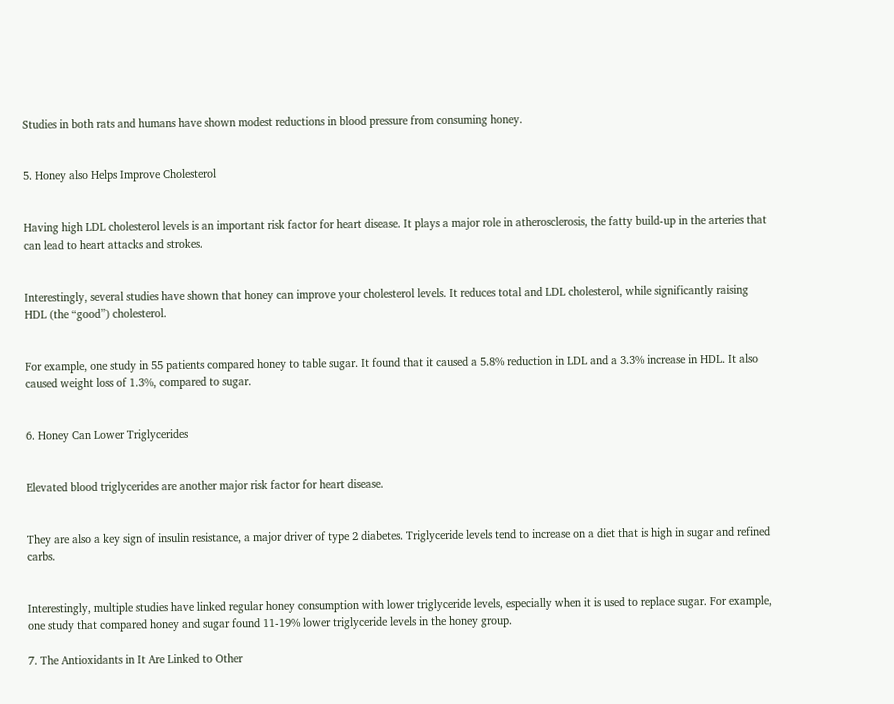Studies in both rats and humans have shown modest reductions in blood pressure from consuming honey.


5. Honey also Helps Improve Cholesterol


Having high LDL cholesterol levels is an important risk factor for heart disease. It plays a major role in atherosclerosis, the fatty build-up in the arteries that can lead to heart attacks and strokes.


Interestingly, several studies have shown that honey can improve your cholesterol levels. It reduces total and LDL cholesterol, while significantly raising HDL (the “good”) cholesterol.


For example, one study in 55 patients compared honey to table sugar. It found that it caused a 5.8% reduction in LDL and a 3.3% increase in HDL. It also caused weight loss of 1.3%, compared to sugar.


6. Honey Can Lower Triglycerides


Elevated blood triglycerides are another major risk factor for heart disease.


They are also a key sign of insulin resistance, a major driver of type 2 diabetes. Triglyceride levels tend to increase on a diet that is high in sugar and refined carbs.


Interestingly, multiple studies have linked regular honey consumption with lower triglyceride levels, especially when it is used to replace sugar. For example, one study that compared honey and sugar found 11-19% lower triglyceride levels in the honey group.

7. The Antioxidants in It Are Linked to Other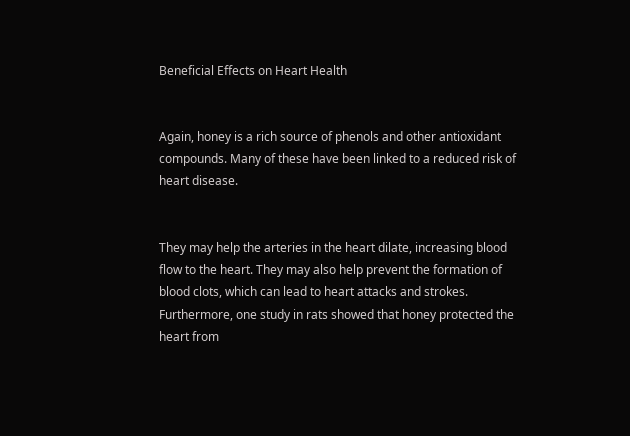Beneficial Effects on Heart Health


Again, honey is a rich source of phenols and other antioxidant compounds. Many of these have been linked to a reduced risk of heart disease.


They may help the arteries in the heart dilate, increasing blood flow to the heart. They may also help prevent the formation of blood clots, which can lead to heart attacks and strokes. Furthermore, one study in rats showed that honey protected the heart from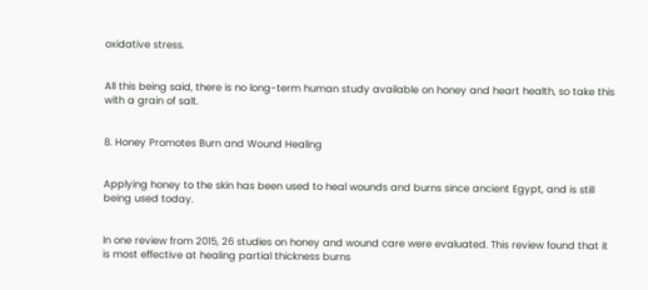oxidative stress.


All this being said, there is no long-term human study available on honey and heart health, so take this with a grain of salt.


8. Honey Promotes Burn and Wound Healing


Applying honey to the skin has been used to heal wounds and burns since ancient Egypt, and is still being used today.


In one review from 2015, 26 studies on honey and wound care were evaluated. This review found that it is most effective at healing partial thickness burns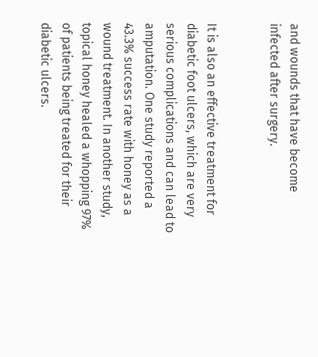and wounds that have become infected after surgery.


It is also an effective treatment for diabetic foot ulcers, which are very serious complications and can lead to amputation. One study reported a 43.3% success rate with honey as a wound treatment. In another study, topical honey healed a whopping 97% of patients being treated for their diabetic ulcers.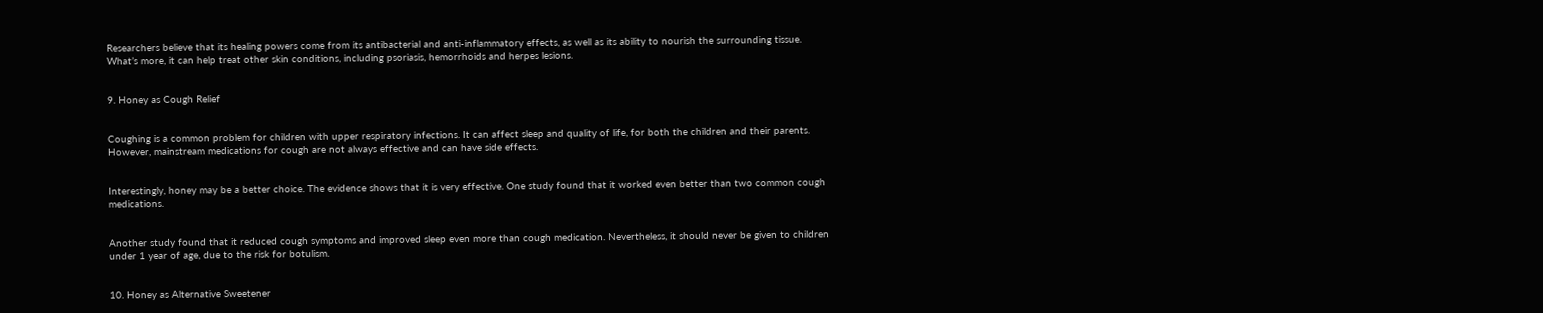Researchers believe that its healing powers come from its antibacterial and anti-inflammatory effects, as well as its ability to nourish the surrounding tissue. What’s more, it can help treat other skin conditions, including psoriasis, hemorrhoids and herpes lesions.


9. Honey as Cough Relief


Coughing is a common problem for children with upper respiratory infections. It can affect sleep and quality of life, for both the children and their parents. However, mainstream medications for cough are not always effective and can have side effects.


Interestingly, honey may be a better choice. The evidence shows that it is very effective. One study found that it worked even better than two common cough medications.


Another study found that it reduced cough symptoms and improved sleep even more than cough medication. Nevertheless, it should never be given to children under 1 year of age, due to the risk for botulism.


10. Honey as Alternative Sweetener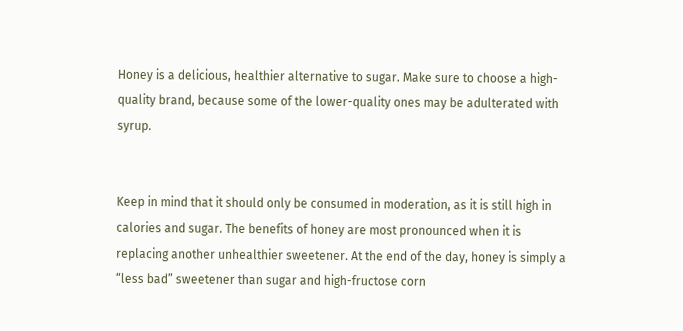Honey is a delicious, healthier alternative to sugar. Make sure to choose a high-quality brand, because some of the lower-quality ones may be adulterated with syrup.


Keep in mind that it should only be consumed in moderation, as it is still high in calories and sugar. The benefits of honey are most pronounced when it is replacing another unhealthier sweetener. At the end of the day, honey is simply a “less bad” sweetener than sugar and high-fructose corn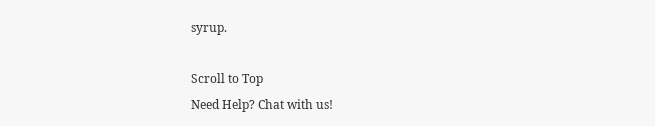syrup.

Scroll to Top
Need Help? Chat with us!